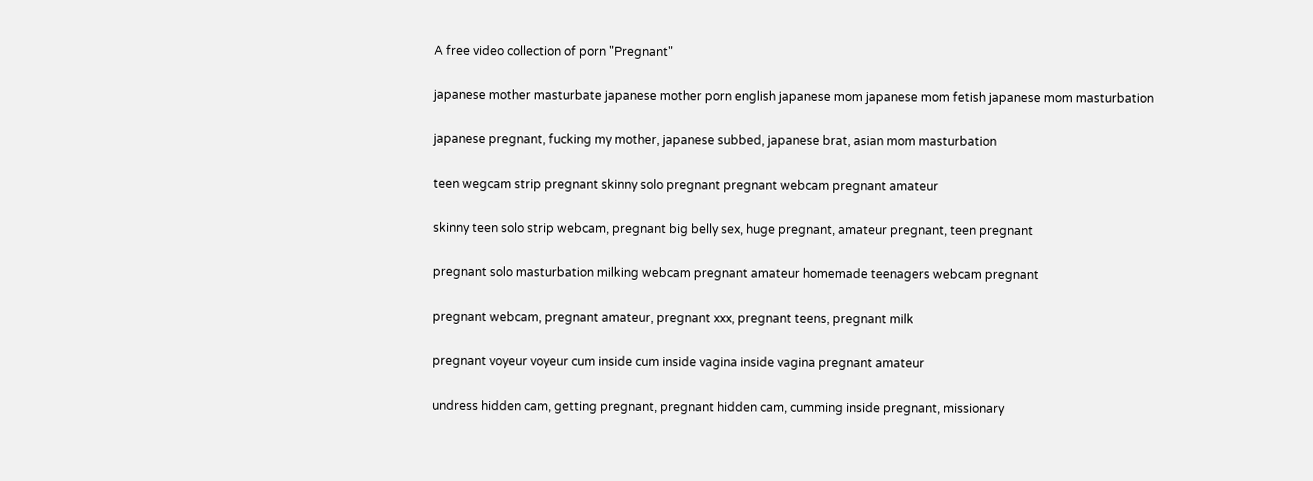A free video collection of porn "Pregnant"

japanese mother masturbate japanese mother porn english japanese mom japanese mom fetish japanese mom masturbation

japanese pregnant, fucking my mother, japanese subbed, japanese brat, asian mom masturbation

teen wegcam strip pregnant skinny solo pregnant pregnant webcam pregnant amateur

skinny teen solo strip webcam, pregnant big belly sex, huge pregnant, amateur pregnant, teen pregnant

pregnant solo masturbation milking webcam pregnant amateur homemade teenagers webcam pregnant

pregnant webcam, pregnant amateur, pregnant xxx, pregnant teens, pregnant milk

pregnant voyeur voyeur cum inside cum inside vagina inside vagina pregnant amateur

undress hidden cam, getting pregnant, pregnant hidden cam, cumming inside pregnant, missionary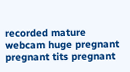recorded mature webcam huge pregnant pregnant tits pregnant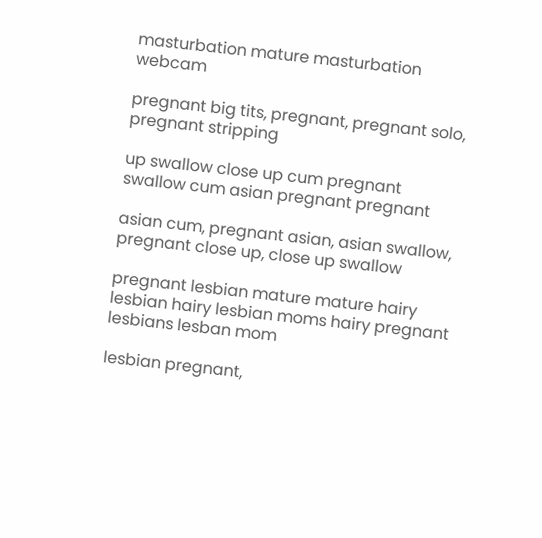masturbation mature masturbation webcam

pregnant big tits, pregnant, pregnant solo, pregnant stripping

up swallow close up cum pregnant swallow cum asian pregnant pregnant

asian cum, pregnant asian, asian swallow, pregnant close up, close up swallow

pregnant lesbian mature mature hairy lesbian hairy lesbian moms hairy pregnant lesbians lesban mom

lesbian pregnant,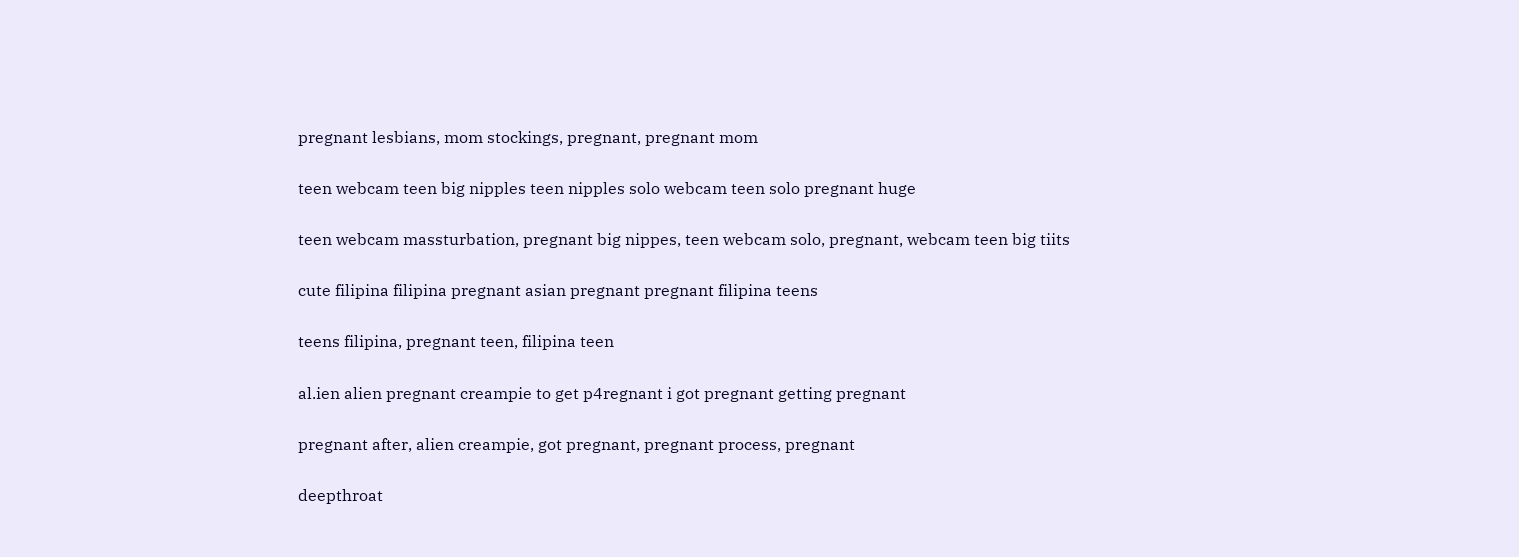pregnant lesbians, mom stockings, pregnant, pregnant mom

teen webcam teen big nipples teen nipples solo webcam teen solo pregnant huge

teen webcam massturbation, pregnant big nippes, teen webcam solo, pregnant, webcam teen big tiits

cute filipina filipina pregnant asian pregnant pregnant filipina teens

teens filipina, pregnant teen, filipina teen

al.ien alien pregnant creampie to get p4regnant i got pregnant getting pregnant

pregnant after, alien creampie, got pregnant, pregnant process, pregnant

deepthroat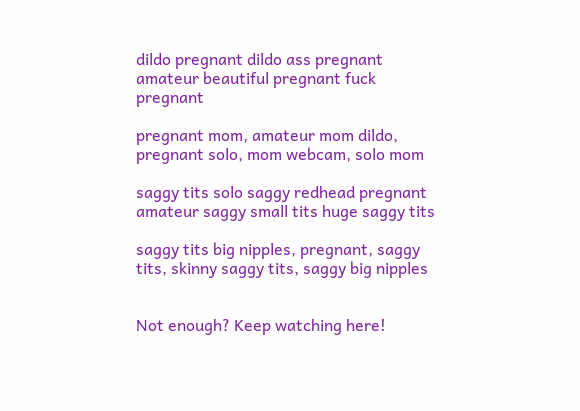dildo pregnant dildo ass pregnant amateur beautiful pregnant fuck pregnant

pregnant mom, amateur mom dildo, pregnant solo, mom webcam, solo mom

saggy tits solo saggy redhead pregnant amateur saggy small tits huge saggy tits

saggy tits big nipples, pregnant, saggy tits, skinny saggy tits, saggy big nipples


Not enough? Keep watching here!